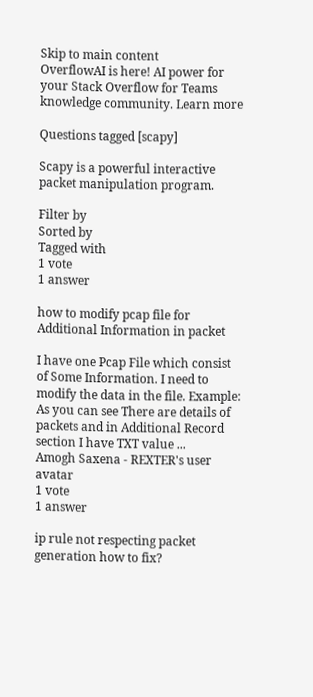Skip to main content
OverflowAI is here! AI power for your Stack Overflow for Teams knowledge community. Learn more

Questions tagged [scapy]

Scapy is a powerful interactive packet manipulation program.

Filter by
Sorted by
Tagged with
1 vote
1 answer

how to modify pcap file for Additional Information in packet

I have one Pcap File which consist of Some Information. I need to modify the data in the file. Example: As you can see There are details of packets and in Additional Record section I have TXT value ...
Amogh Saxena - REXTER's user avatar
1 vote
1 answer

ip rule not respecting packet generation how to fix?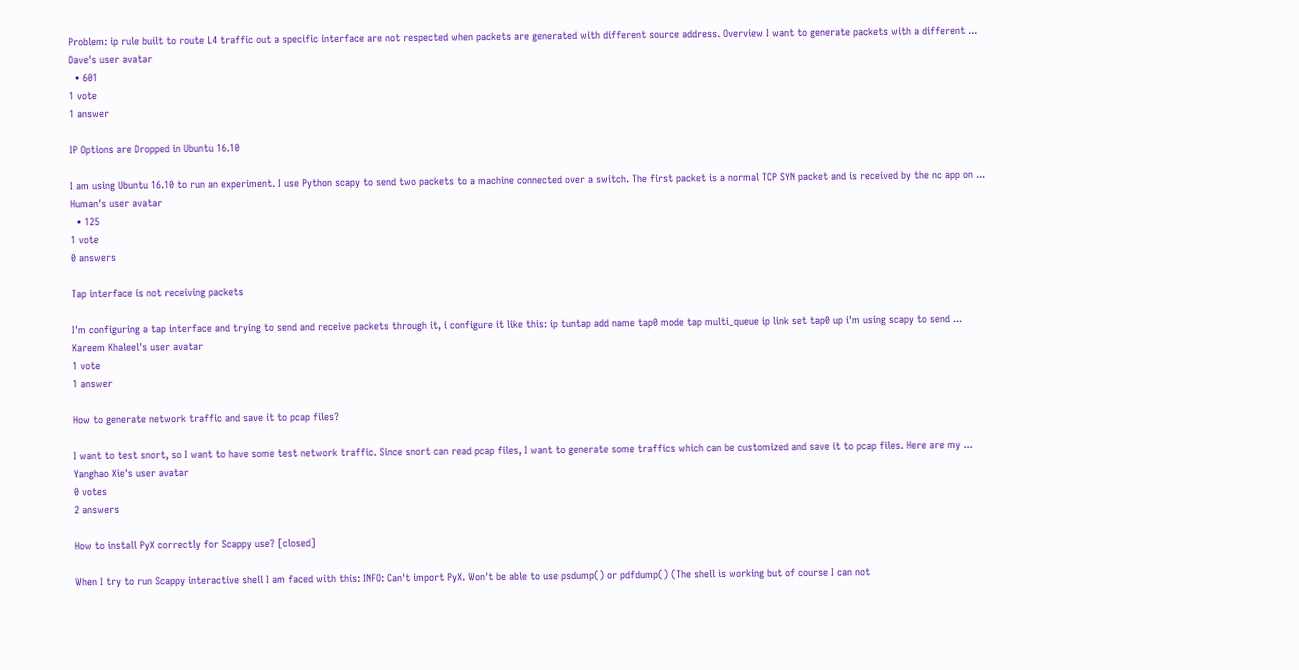Problem: ip rule built to route L4 traffic out a specific interface are not respected when packets are generated with different source address. Overview I want to generate packets with a different ...
Dave's user avatar
  • 601
1 vote
1 answer

IP Options are Dropped in Ubuntu 16.10

I am using Ubuntu 16.10 to run an experiment. I use Python scapy to send two packets to a machine connected over a switch. The first packet is a normal TCP SYN packet and is received by the nc app on ...
Human's user avatar
  • 125
1 vote
0 answers

Tap interface is not receiving packets

I'm configuring a tap interface and trying to send and receive packets through it, i configure it like this: ip tuntap add name tap0 mode tap multi_queue ip link set tap0 up i'm using scapy to send ...
Kareem Khaleel's user avatar
1 vote
1 answer

How to generate network traffic and save it to pcap files?

I want to test snort, so I want to have some test network traffic. Since snort can read pcap files, I want to generate some traffics which can be customized and save it to pcap files. Here are my ...
Yanghao Xie's user avatar
0 votes
2 answers

How to install PyX correctly for Scappy use? [closed]

When I try to run Scappy interactive shell I am faced with this: INFO: Can't import PyX. Won't be able to use psdump() or pdfdump() (The shell is working but of course I can not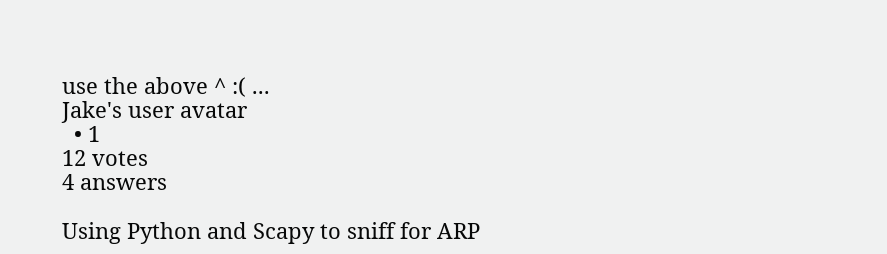use the above ^ :( ...
Jake's user avatar
  • 1
12 votes
4 answers

Using Python and Scapy to sniff for ARP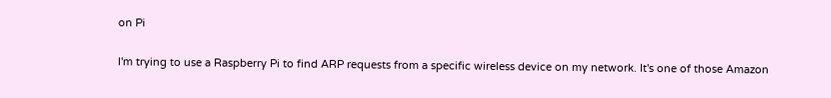on Pi

I'm trying to use a Raspberry Pi to find ARP requests from a specific wireless device on my network. It's one of those Amazon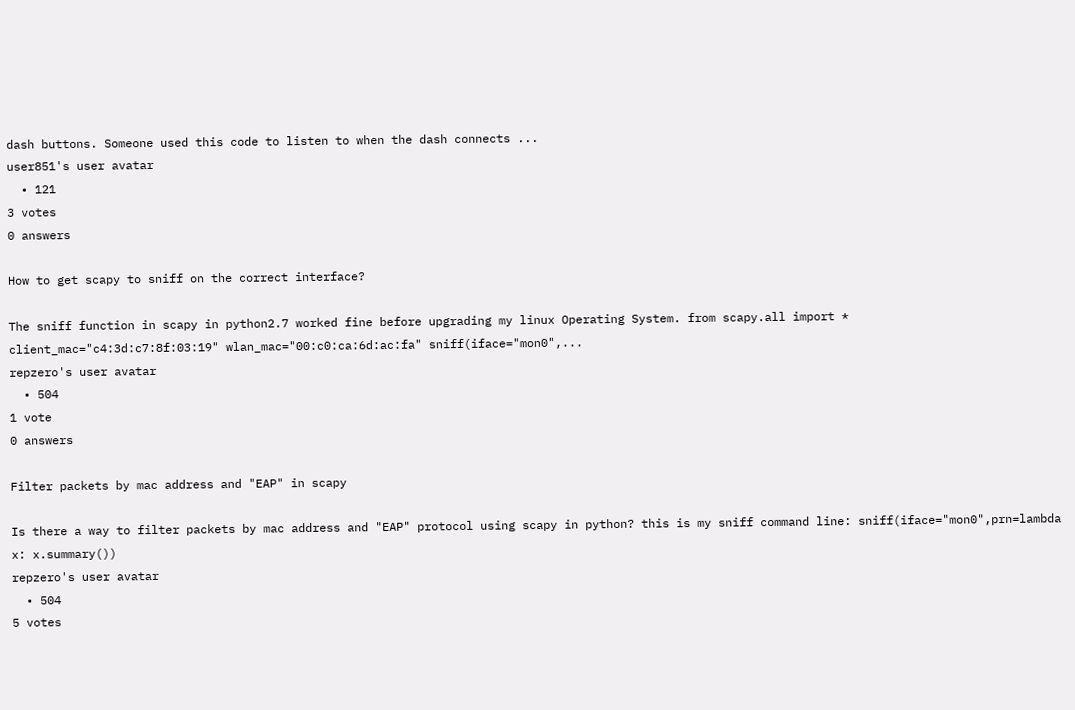dash buttons. Someone used this code to listen to when the dash connects ...
user851's user avatar
  • 121
3 votes
0 answers

How to get scapy to sniff on the correct interface?

The sniff function in scapy in python2.7 worked fine before upgrading my linux Operating System. from scapy.all import * client_mac="c4:3d:c7:8f:03:19" wlan_mac="00:c0:ca:6d:ac:fa" sniff(iface="mon0",...
repzero's user avatar
  • 504
1 vote
0 answers

Filter packets by mac address and "EAP" in scapy

Is there a way to filter packets by mac address and "EAP" protocol using scapy in python? this is my sniff command line: sniff(iface="mon0",prn=lambda x: x.summary())
repzero's user avatar
  • 504
5 votes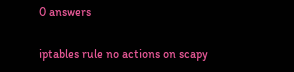0 answers

iptables rule no actions on scapy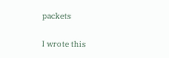packets

I wrote this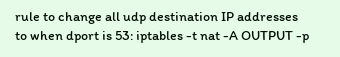rule to change all udp destination IP addresses to when dport is 53: iptables -t nat -A OUTPUT -p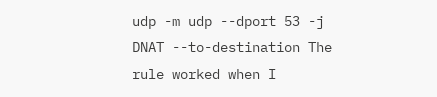udp -m udp --dport 53 -j DNAT --to-destination The rule worked when I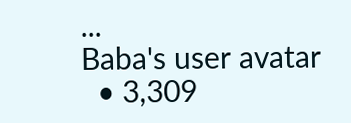...
Baba's user avatar
  • 3,309